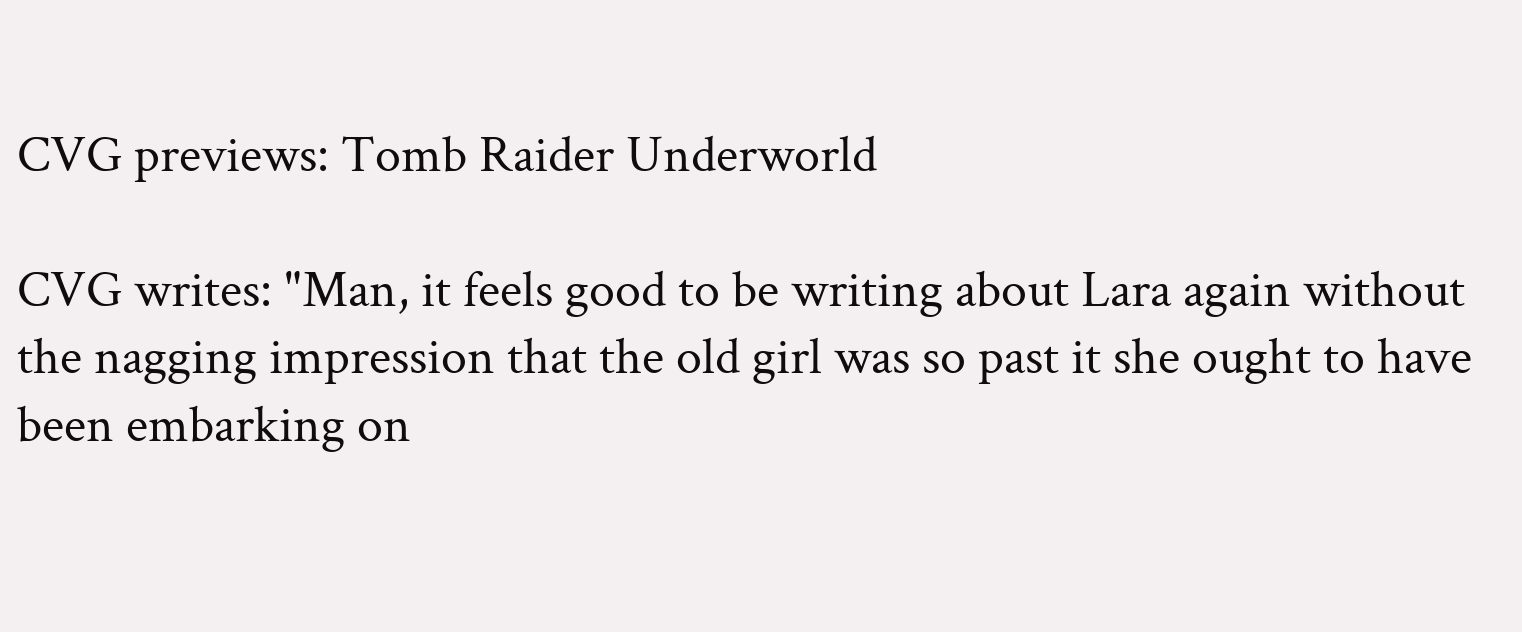CVG previews: Tomb Raider Underworld

CVG writes: "Man, it feels good to be writing about Lara again without the nagging impression that the old girl was so past it she ought to have been embarking on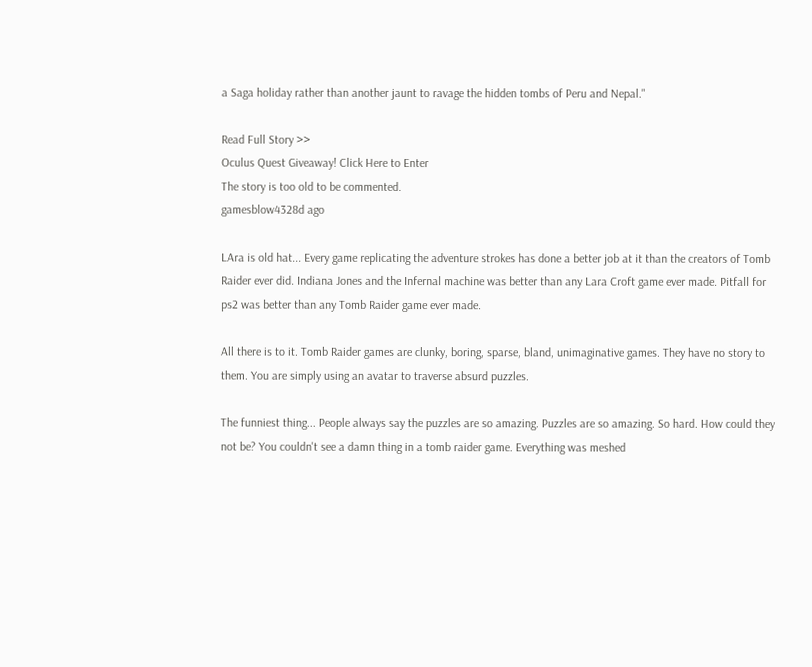a Saga holiday rather than another jaunt to ravage the hidden tombs of Peru and Nepal."

Read Full Story >>
Oculus Quest Giveaway! Click Here to Enter
The story is too old to be commented.
gamesblow4328d ago

LAra is old hat... Every game replicating the adventure strokes has done a better job at it than the creators of Tomb Raider ever did. Indiana Jones and the Infernal machine was better than any Lara Croft game ever made. Pitfall for ps2 was better than any Tomb Raider game ever made.

All there is to it. Tomb Raider games are clunky, boring, sparse, bland, unimaginative games. They have no story to them. You are simply using an avatar to traverse absurd puzzles.

The funniest thing... People always say the puzzles are so amazing. Puzzles are so amazing. So hard. How could they not be? You couldn't see a damn thing in a tomb raider game. Everything was meshed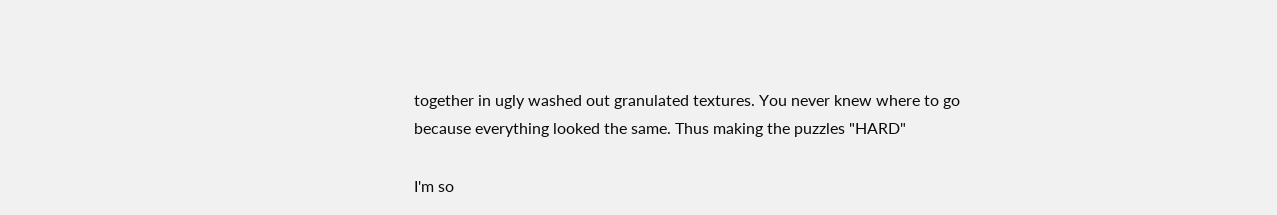together in ugly washed out granulated textures. You never knew where to go because everything looked the same. Thus making the puzzles "HARD"

I'm so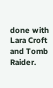done with Lara Croft and Tomb Raider.